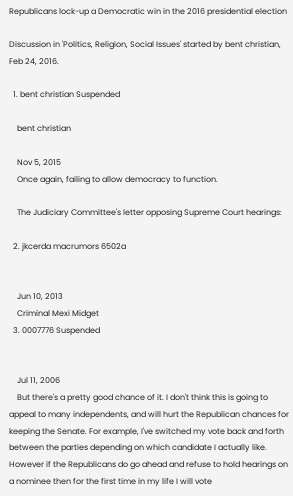Republicans lock-up a Democratic win in the 2016 presidential election

Discussion in 'Politics, Religion, Social Issues' started by bent christian, Feb 24, 2016.

  1. bent christian Suspended

    bent christian

    Nov 5, 2015
    Once again, failing to allow democracy to function.

    The Judiciary Committee's letter opposing Supreme Court hearings:

  2. jkcerda macrumors 6502a


    Jun 10, 2013
    Criminal Mexi Midget
  3. 0007776 Suspended


    Jul 11, 2006
    But there's a pretty good chance of it. I don't think this is going to appeal to many independents, and will hurt the Republican chances for keeping the Senate. For example, I've switched my vote back and forth between the parties depending on which candidate I actually like. However if the Republicans do go ahead and refuse to hold hearings on a nominee then for the first time in my life I will vote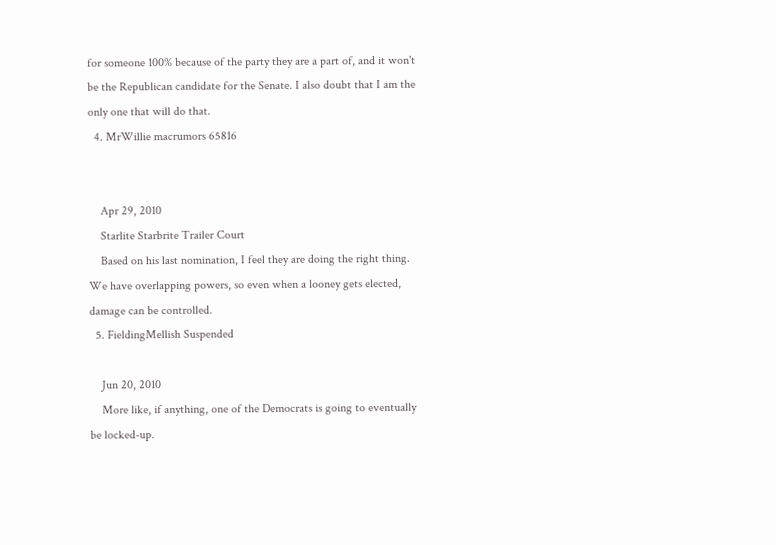for someone 100% because of the party they are a part of, and it won't be the Republican candidate for the Senate. I also doubt that I am the only one that will do that.
  4. MrWillie macrumors 65816


    Apr 29, 2010
    Starlite Starbrite Trailer Court
    Based on his last nomination, I feel they are doing the right thing. We have overlapping powers, so even when a looney gets elected, damage can be controlled.
  5. FieldingMellish Suspended

    Jun 20, 2010
    More like, if anything, one of the Democrats is going to eventually be locked-up.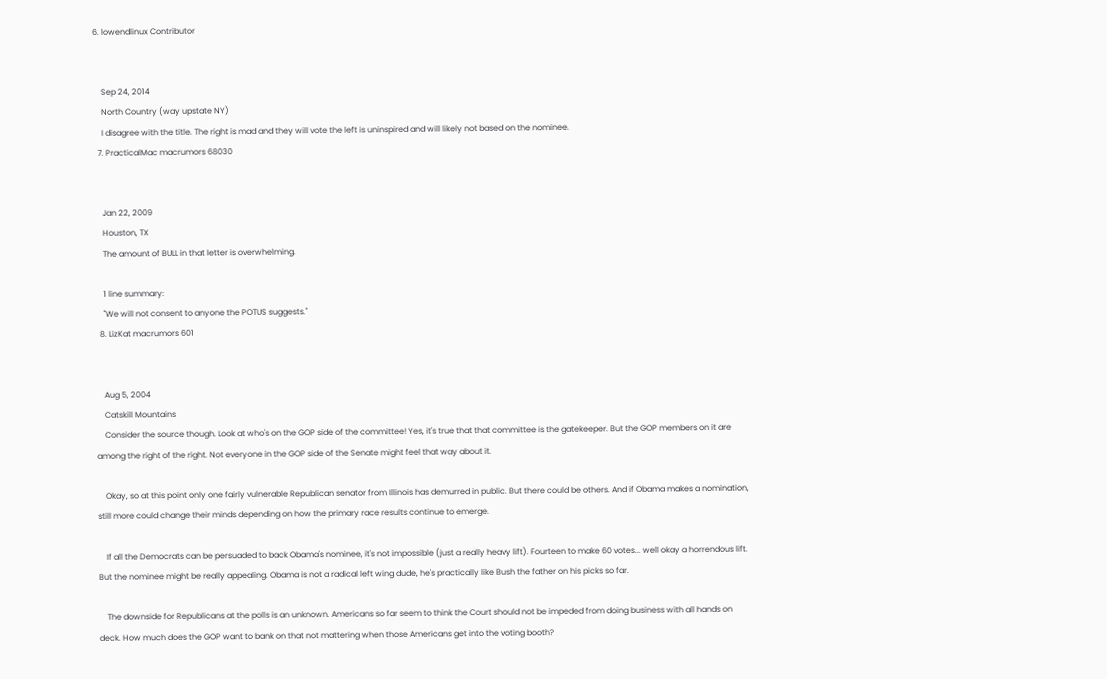6. lowendlinux Contributor


    Sep 24, 2014
    North Country (way upstate NY)
    I disagree with the title. The right is mad and they will vote the left is uninspired and will likely not based on the nominee.
  7. PracticalMac macrumors 68030


    Jan 22, 2009
    Houston, TX
    The amount of BULL in that letter is overwhelming.

    1 line summary:
    "We will not consent to anyone the POTUS suggests."
  8. LizKat macrumors 601


    Aug 5, 2004
    Catskill Mountains
    Consider the source though. Look at who's on the GOP side of the committee! Yes, it's true that that committee is the gatekeeper. But the GOP members on it are among the right of the right. Not everyone in the GOP side of the Senate might feel that way about it.

    Okay, so at this point only one fairly vulnerable Republican senator from Illinois has demurred in public. But there could be others. And if Obama makes a nomination, still more could change their minds depending on how the primary race results continue to emerge.

    If all the Democrats can be persuaded to back Obama's nominee, it's not impossible (just a really heavy lift). Fourteen to make 60 votes... well okay a horrendous lift. But the nominee might be really appealing. Obama is not a radical left wing dude, he's practically like Bush the father on his picks so far.

    The downside for Republicans at the polls is an unknown. Americans so far seem to think the Court should not be impeded from doing business with all hands on deck. How much does the GOP want to bank on that not mattering when those Americans get into the voting booth?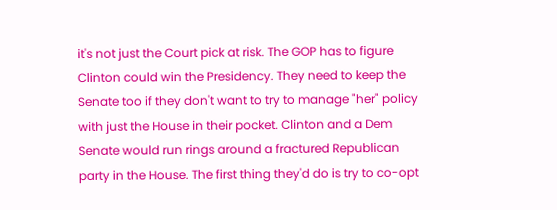it's not just the Court pick at risk. The GOP has to figure Clinton could win the Presidency. They need to keep the Senate too if they don't want to try to manage "her" policy with just the House in their pocket. Clinton and a Dem Senate would run rings around a fractured Republican party in the House. The first thing they'd do is try to co-opt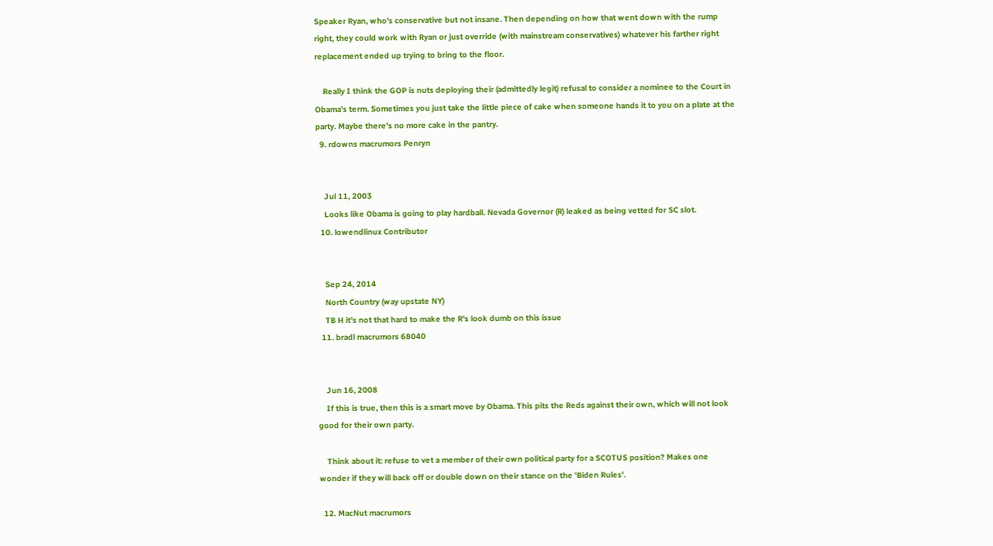Speaker Ryan, who's conservative but not insane. Then depending on how that went down with the rump right, they could work with Ryan or just override (with mainstream conservatives) whatever his farther right replacement ended up trying to bring to the floor.

    Really I think the GOP is nuts deploying their (admittedly legit) refusal to consider a nominee to the Court in Obama's term. Sometimes you just take the little piece of cake when someone hands it to you on a plate at the party. Maybe there's no more cake in the pantry.
  9. rdowns macrumors Penryn


    Jul 11, 2003
    Looks like Obama is going to play hardball. Nevada Governor (R) leaked as being vetted for SC slot.
  10. lowendlinux Contributor


    Sep 24, 2014
    North Country (way upstate NY)
    TB H it's not that hard to make the R's look dumb on this issue
  11. bradl macrumors 68040


    Jun 16, 2008
    If this is true, then this is a smart move by Obama. This pits the Reds against their own, which will not look good for their own party.

    Think about it: refuse to vet a member of their own political party for a SCOTUS position? Makes one wonder if they will back off or double down on their stance on the 'Biden Rules'.

  12. MacNut macrumors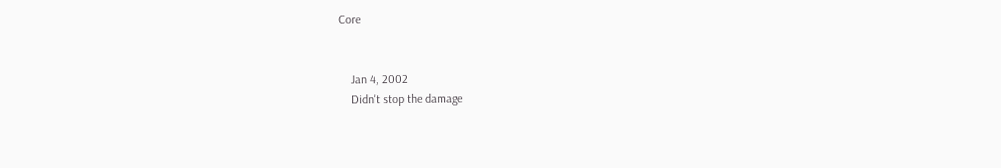Core


    Jan 4, 2002
    Didn't stop the damage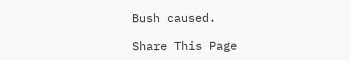Bush caused.

Share This Page